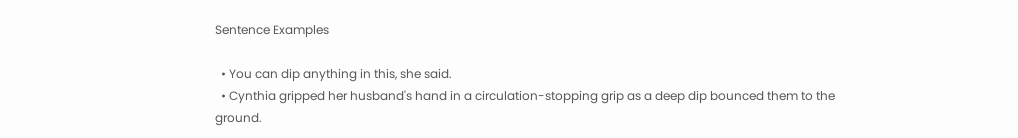Sentence Examples

  • You can dip anything in this, she said.
  • Cynthia gripped her husband's hand in a circulation-stopping grip as a deep dip bounced them to the ground.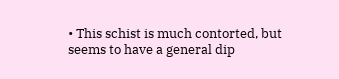• This schist is much contorted, but seems to have a general dip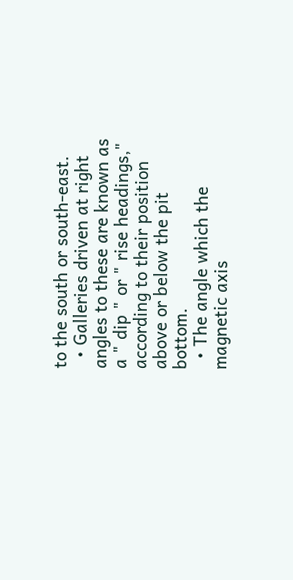to the south or south-east.
  • Galleries driven at right angles to these are known as a " dip " or " rise headings," according to their position above or below the pit bottom.
  • The angle which the magnetic axis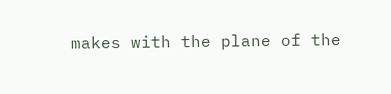makes with the plane of the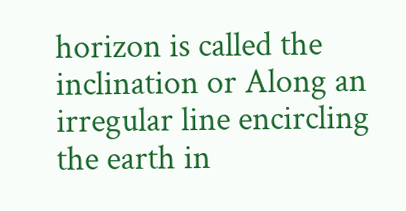horizon is called the inclination or Along an irregular line encircling the earth in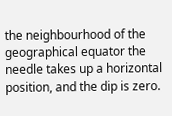the neighbourhood of the geographical equator the needle takes up a horizontal position, and the dip is zero.